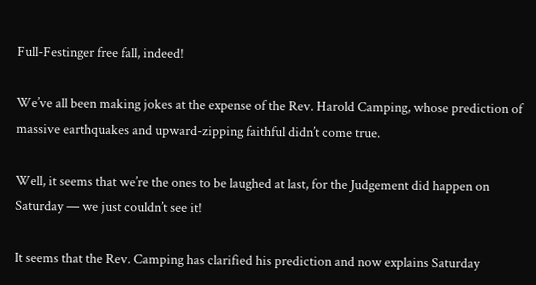Full-Festinger free fall, indeed!

We’ve all been making jokes at the expense of the Rev. Harold Camping, whose prediction of massive earthquakes and upward-zipping faithful didn’t come true.

Well, it seems that we’re the ones to be laughed at last, for the Judgement did happen on Saturday — we just couldn’t see it!

It seems that the Rev. Camping has clarified his prediction and now explains Saturday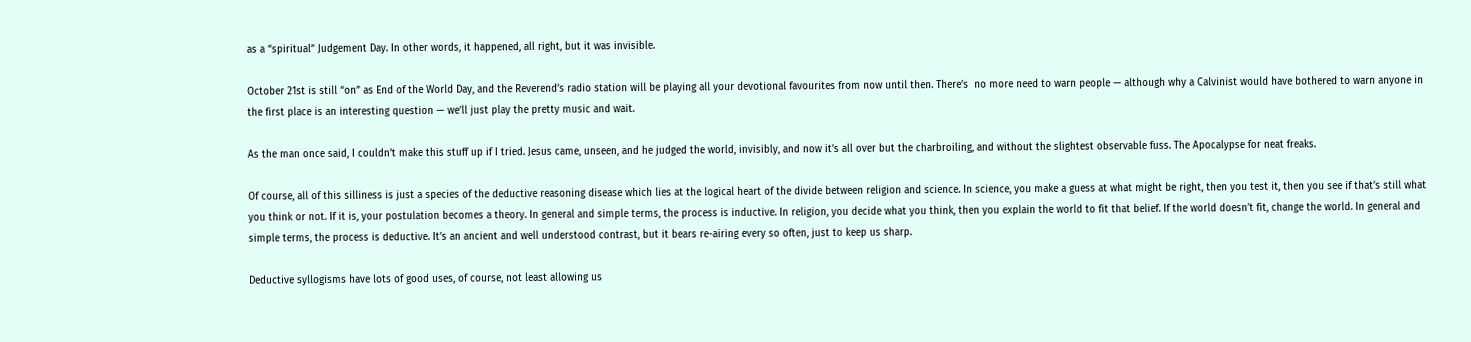as a “spiritual” Judgement Day. In other words, it happened, all right, but it was invisible.

October 21st is still “on” as End of the World Day, and the Reverend’s radio station will be playing all your devotional favourites from now until then. There’s  no more need to warn people — although why a Calvinist would have bothered to warn anyone in the first place is an interesting question — we’ll just play the pretty music and wait.

As the man once said, I couldn’t make this stuff up if I tried. Jesus came, unseen, and he judged the world, invisibly, and now it’s all over but the charbroiling, and without the slightest observable fuss. The Apocalypse for neat freaks.

Of course, all of this silliness is just a species of the deductive reasoning disease which lies at the logical heart of the divide between religion and science. In science, you make a guess at what might be right, then you test it, then you see if that’s still what you think or not. If it is, your postulation becomes a theory. In general and simple terms, the process is inductive. In religion, you decide what you think, then you explain the world to fit that belief. If the world doesn’t fit, change the world. In general and simple terms, the process is deductive. It’s an ancient and well understood contrast, but it bears re-airing every so often, just to keep us sharp.

Deductive syllogisms have lots of good uses, of course, not least allowing us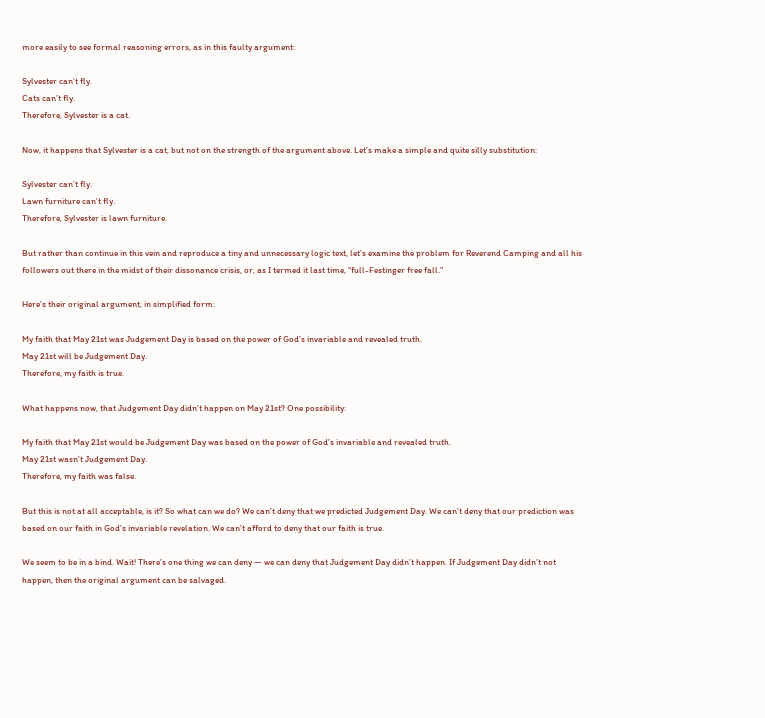more easily to see formal reasoning errors, as in this faulty argument:

Sylvester can’t fly.
Cats can’t fly.
Therefore, Sylvester is a cat.

Now, it happens that Sylvester is a cat, but not on the strength of the argument above. Let’s make a simple and quite silly substitution:

Sylvester can’t fly.
Lawn furniture can’t fly.
Therefore, Sylvester is lawn furniture.

But rather than continue in this vein and reproduce a tiny and unnecessary logic text, let’s examine the problem for Reverend Camping and all his followers out there in the midst of their dissonance crisis, or, as I termed it last time, “full-Festinger free fall.”

Here’s their original argument, in simplified form:

My faith that May 21st was Judgement Day is based on the power of God’s invariable and revealed truth.
May 21st will be Judgement Day.
Therefore, my faith is true.

What happens now, that Judgement Day didn’t happen on May 21st? One possibility:

My faith that May 21st would be Judgement Day was based on the power of God’s invariable and revealed truth.
May 21st wasn’t Judgement Day.
Therefore, my faith was false.

But this is not at all acceptable, is it? So what can we do? We can’t deny that we predicted Judgement Day. We can’t deny that our prediction was based on our faith in God’s invariable revelation. We can’t afford to deny that our faith is true.

We seem to be in a bind. Wait! There’s one thing we can deny — we can deny that Judgement Day didn’t happen. If Judgement Day didn’t not happen, then the original argument can be salvaged.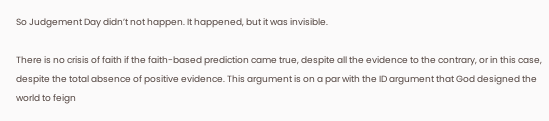So Judgement Day didn’t not happen. It happened, but it was invisible.

There is no crisis of faith if the faith-based prediction came true, despite all the evidence to the contrary, or in this case, despite the total absence of positive evidence. This argument is on a par with the ID argument that God designed the world to feign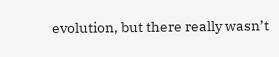evolution, but there really wasn’t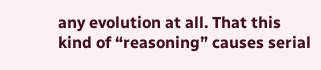any evolution at all. That this kind of “reasoning” causes serial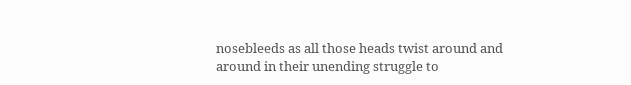nosebleeds as all those heads twist around and around in their unending struggle to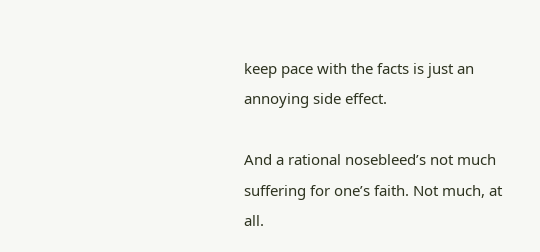keep pace with the facts is just an annoying side effect.

And a rational nosebleed’s not much suffering for one’s faith. Not much, at all.